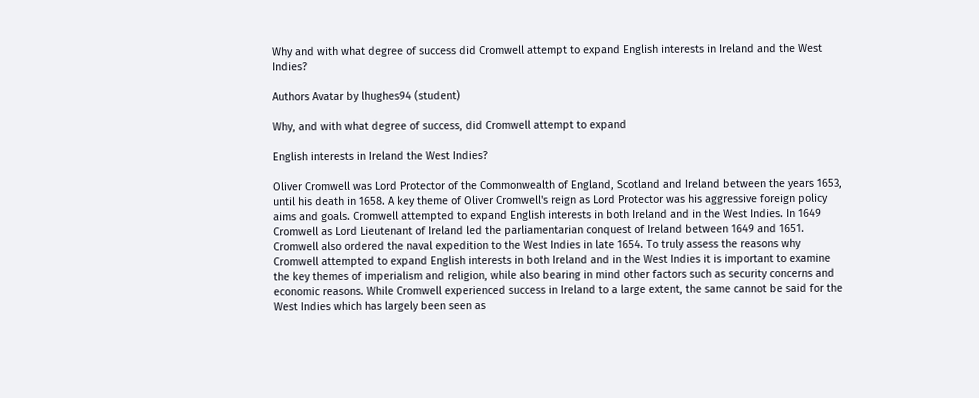Why and with what degree of success did Cromwell attempt to expand English interests in Ireland and the West Indies?

Authors Avatar by lhughes94 (student)

Why, and with what degree of success, did Cromwell attempt to expand

English interests in Ireland the West Indies?

Oliver Cromwell was Lord Protector of the Commonwealth of England, Scotland and Ireland between the years 1653, until his death in 1658. A key theme of Oliver Cromwell's reign as Lord Protector was his aggressive foreign policy aims and goals. Cromwell attempted to expand English interests in both Ireland and in the West Indies. In 1649 Cromwell as Lord Lieutenant of Ireland led the parliamentarian conquest of Ireland between 1649 and 1651. Cromwell also ordered the naval expedition to the West Indies in late 1654. To truly assess the reasons why Cromwell attempted to expand English interests in both Ireland and in the West Indies it is important to examine the key themes of imperialism and religion, while also bearing in mind other factors such as security concerns and economic reasons. While Cromwell experienced success in Ireland to a large extent, the same cannot be said for the West Indies which has largely been seen as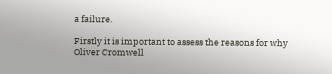a failure.

Firstly it is important to assess the reasons for why Oliver Cromwell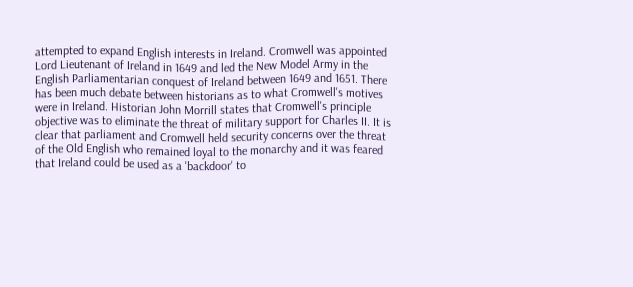attempted to expand English interests in Ireland. Cromwell was appointed Lord Lieutenant of Ireland in 1649 and led the New Model Army in the English Parliamentarian conquest of Ireland between 1649 and 1651. There has been much debate between historians as to what Cromwell's motives were in Ireland. Historian John Morrill states that Cromwell's principle objective was to eliminate the threat of military support for Charles II. It is clear that parliament and Cromwell held security concerns over the threat of the Old English who remained loyal to the monarchy and it was feared that Ireland could be used as a 'backdoor' to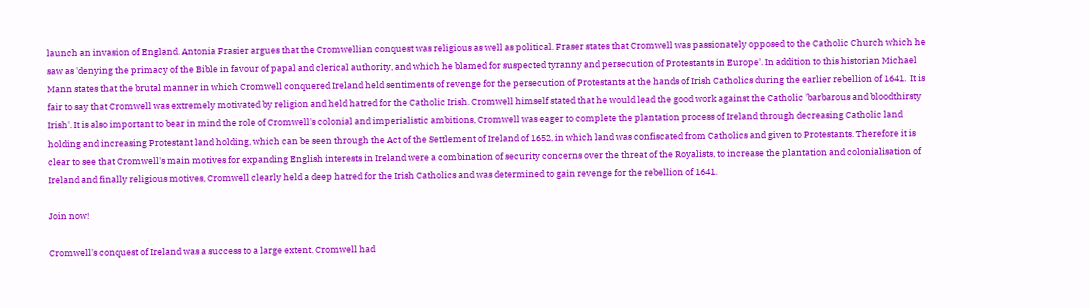launch an invasion of England. Antonia Frasier argues that the Cromwellian conquest was religious as well as political. Fraser states that Cromwell was passionately opposed to the Catholic Church which he saw as 'denying the primacy of the Bible in favour of papal and clerical authority, and which he blamed for suspected tyranny and persecution of Protestants in Europe'. In addition to this historian Michael Mann states that the brutal manner in which Cromwell conquered Ireland held sentiments of revenge for the persecution of Protestants at the hands of Irish Catholics during the earlier rebellion of 1641.  It is fair to say that Cromwell was extremely motivated by religion and held hatred for the Catholic Irish. Cromwell himself stated that he would lead the good work against the Catholic 'barbarous and bloodthirsty Irish'. It is also important to bear in mind the role of Cromwell's colonial and imperialistic ambitions, Cromwell was eager to complete the plantation process of Ireland through decreasing Catholic land holding and increasing Protestant land holding, which can be seen through the Act of the Settlement of Ireland of 1652, in which land was confiscated from Catholics and given to Protestants. Therefore it is clear to see that Cromwell's main motives for expanding English interests in Ireland were a combination of security concerns over the threat of the Royalists, to increase the plantation and colonialisation of Ireland and finally religious motives, Cromwell clearly held a deep hatred for the Irish Catholics and was determined to gain revenge for the rebellion of 1641.

Join now!

Cromwell's conquest of Ireland was a success to a large extent. Cromwell had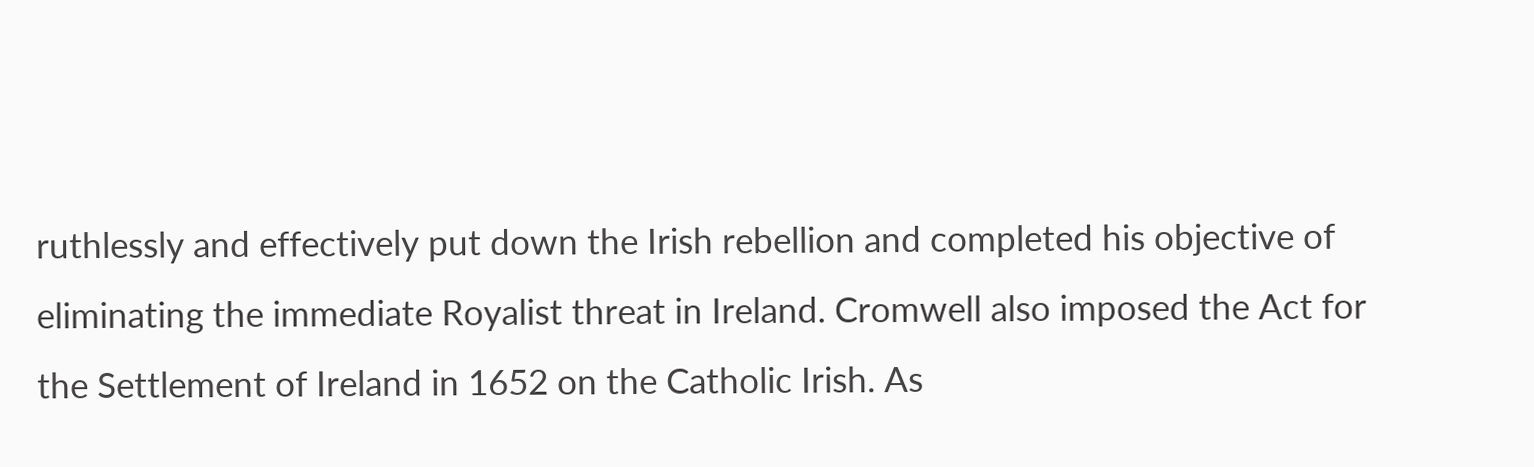ruthlessly and effectively put down the Irish rebellion and completed his objective of eliminating the immediate Royalist threat in Ireland. Cromwell also imposed the Act for the Settlement of Ireland in 1652 on the Catholic Irish. As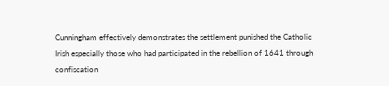Cunningham effectively demonstrates the settlement punished the Catholic Irish especially those who had participated in the rebellion of 1641 through confiscation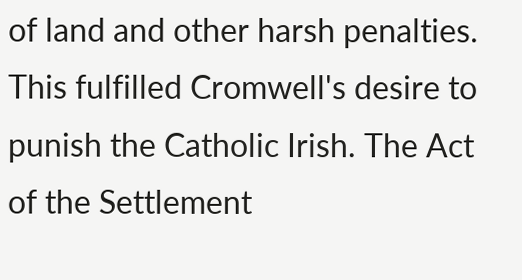of land and other harsh penalties. This fulfilled Cromwell's desire to punish the Catholic Irish. The Act of the Settlement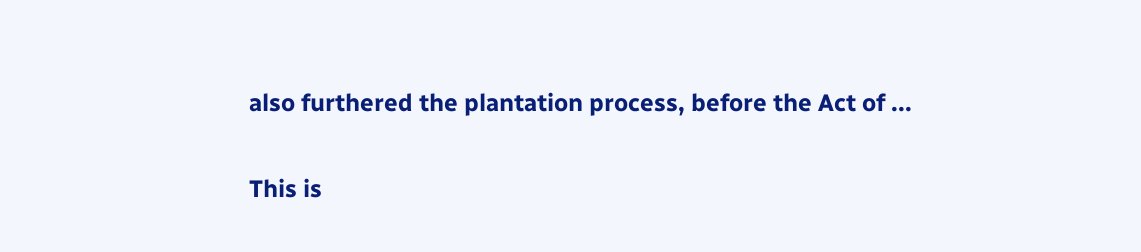also furthered the plantation process, before the Act of ...

This is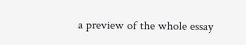a preview of the whole essay